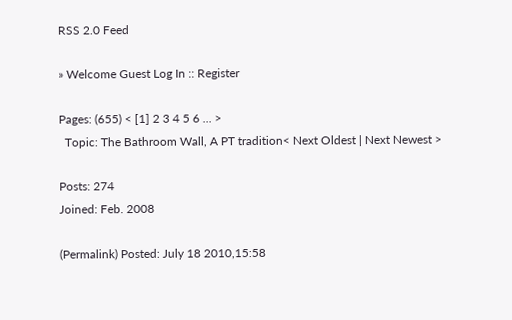RSS 2.0 Feed

» Welcome Guest Log In :: Register

Pages: (655) < [1] 2 3 4 5 6 ... >
  Topic: The Bathroom Wall, A PT tradition< Next Oldest | Next Newest >

Posts: 274
Joined: Feb. 2008

(Permalink) Posted: July 18 2010,15:58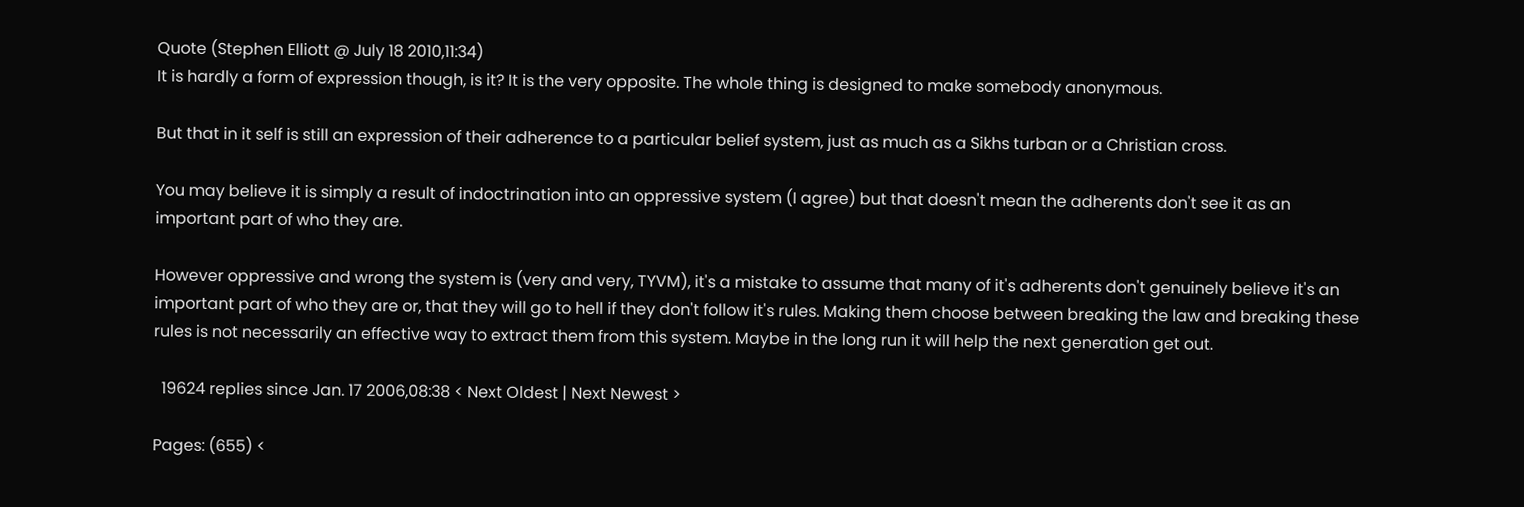Quote (Stephen Elliott @ July 18 2010,11:34)
It is hardly a form of expression though, is it? It is the very opposite. The whole thing is designed to make somebody anonymous.

But that in it self is still an expression of their adherence to a particular belief system, just as much as a Sikhs turban or a Christian cross.

You may believe it is simply a result of indoctrination into an oppressive system (I agree) but that doesn't mean the adherents don't see it as an important part of who they are.

However oppressive and wrong the system is (very and very, TYVM), it's a mistake to assume that many of it's adherents don't genuinely believe it's an important part of who they are or, that they will go to hell if they don't follow it's rules. Making them choose between breaking the law and breaking these rules is not necessarily an effective way to extract them from this system. Maybe in the long run it will help the next generation get out.

  19624 replies since Jan. 17 2006,08:38 < Next Oldest | Next Newest >

Pages: (655) <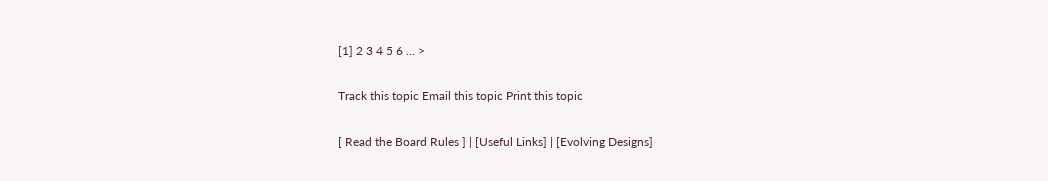[1] 2 3 4 5 6 ... >

Track this topic Email this topic Print this topic

[ Read the Board Rules ] | [Useful Links] | [Evolving Designs]